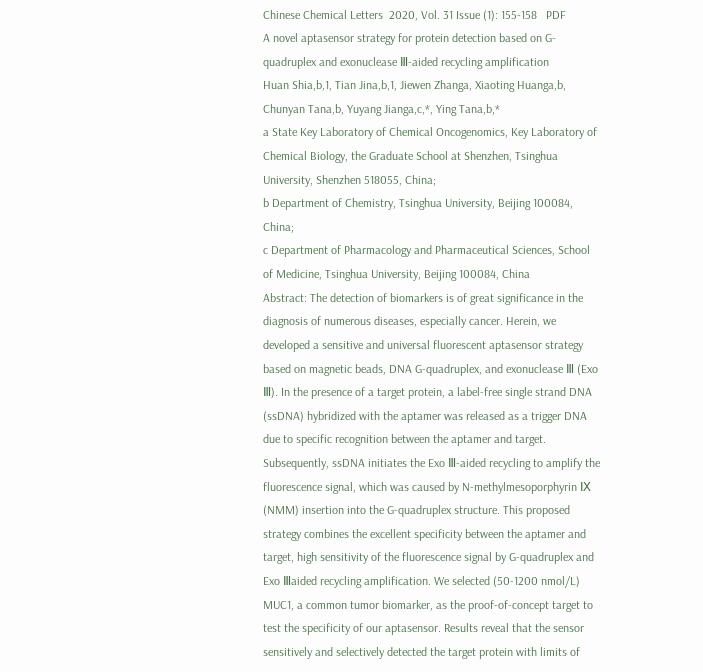Chinese Chemical Letters  2020, Vol. 31 Issue (1): 155-158   PDF
A novel aptasensor strategy for protein detection based on G-quadruplex and exonuclease Ⅲ-aided recycling amplification
Huan Shia,b,1, Tian Jina,b,1, Jiewen Zhanga, Xiaoting Huanga,b, Chunyan Tana,b, Yuyang Jianga,c,*, Ying Tana,b,*
a State Key Laboratory of Chemical Oncogenomics, Key Laboratory of Chemical Biology, the Graduate School at Shenzhen, Tsinghua University, Shenzhen 518055, China;
b Department of Chemistry, Tsinghua University, Beijing 100084, China;
c Department of Pharmacology and Pharmaceutical Sciences, School of Medicine, Tsinghua University, Beijing 100084, China
Abstract: The detection of biomarkers is of great significance in the diagnosis of numerous diseases, especially cancer. Herein, we developed a sensitive and universal fluorescent aptasensor strategy based on magnetic beads, DNA G-quadruplex, and exonuclease Ⅲ (Exo Ⅲ). In the presence of a target protein, a label-free single strand DNA (ssDNA) hybridized with the aptamer was released as a trigger DNA due to specific recognition between the aptamer and target. Subsequently, ssDNA initiates the Exo Ⅲ-aided recycling to amplify the fluorescence signal, which was caused by N-methylmesoporphyrin Ⅸ (NMM) insertion into the G-quadruplex structure. This proposed strategy combines the excellent specificity between the aptamer and target, high sensitivity of the fluorescence signal by G-quadruplex and Exo Ⅲaided recycling amplification. We selected (50-1200 nmol/L) MUC1, a common tumor biomarker, as the proof-of-concept target to test the specificity of our aptasensor. Results reveal that the sensor sensitively and selectively detected the target protein with limits of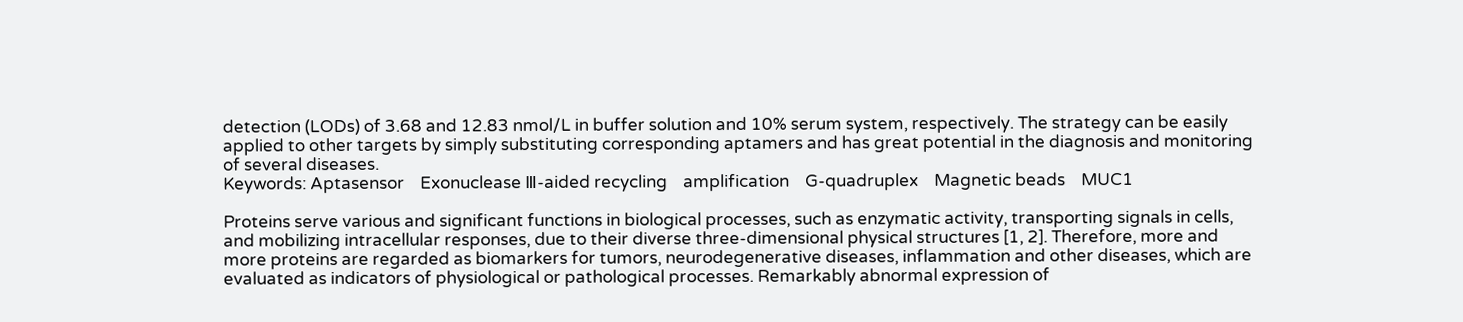detection (LODs) of 3.68 and 12.83 nmol/L in buffer solution and 10% serum system, respectively. The strategy can be easily applied to other targets by simply substituting corresponding aptamers and has great potential in the diagnosis and monitoring of several diseases.
Keywords: Aptasensor    Exonuclease Ⅲ-aided recycling    amplification    G-quadruplex    Magnetic beads    MUC1

Proteins serve various and significant functions in biological processes, such as enzymatic activity, transporting signals in cells, and mobilizing intracellular responses, due to their diverse three-dimensional physical structures [1, 2]. Therefore, more and more proteins are regarded as biomarkers for tumors, neurodegenerative diseases, inflammation and other diseases, which are evaluated as indicators of physiological or pathological processes. Remarkably abnormal expression of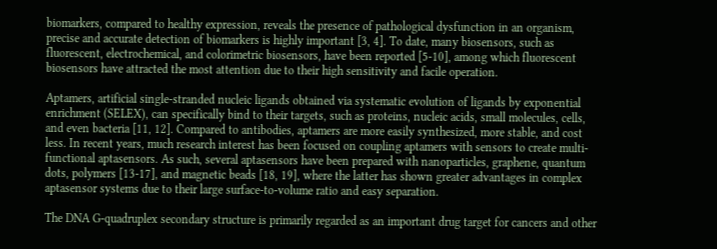biomarkers, compared to healthy expression, reveals the presence of pathological dysfunction in an organism, precise and accurate detection of biomarkers is highly important [3, 4]. To date, many biosensors, such as fluorescent, electrochemical, and colorimetric biosensors, have been reported [5-10], among which fluorescent biosensors have attracted the most attention due to their high sensitivity and facile operation.

Aptamers, artificial single-stranded nucleic ligands obtained via systematic evolution of ligands by exponential enrichment (SELEX), can specifically bind to their targets, such as proteins, nucleic acids, small molecules, cells, and even bacteria [11, 12]. Compared to antibodies, aptamers are more easily synthesized, more stable, and cost less. In recent years, much research interest has been focused on coupling aptamers with sensors to create multi-functional aptasensors. As such, several aptasensors have been prepared with nanoparticles, graphene, quantum dots, polymers [13-17], and magnetic beads [18, 19], where the latter has shown greater advantages in complex aptasensor systems due to their large surface-to-volume ratio and easy separation.

The DNA G-quadruplex secondary structure is primarily regarded as an important drug target for cancers and other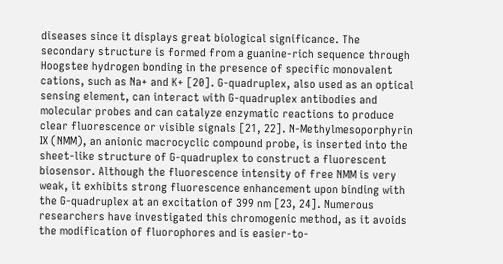diseases since it displays great biological significance. The secondary structure is formed from a guanine-rich sequence through Hoogstee hydrogen bonding in the presence of specific monovalent cations, such as Na+ and K+ [20]. G-quadruplex, also used as an optical sensing element, can interact with G-quadruplex antibodies and molecular probes and can catalyze enzymatic reactions to produce clear fluorescence or visible signals [21, 22]. N-Methylmesoporphyrin Ⅸ (NMM), an anionic macrocyclic compound probe, is inserted into the sheet-like structure of G-quadruplex to construct a fluorescent biosensor. Although the fluorescence intensity of free NMM is very weak, it exhibits strong fluorescence enhancement upon binding with the G-quadruplex at an excitation of 399 nm [23, 24]. Numerous researchers have investigated this chromogenic method, as it avoids the modification of fluorophores and is easier-to-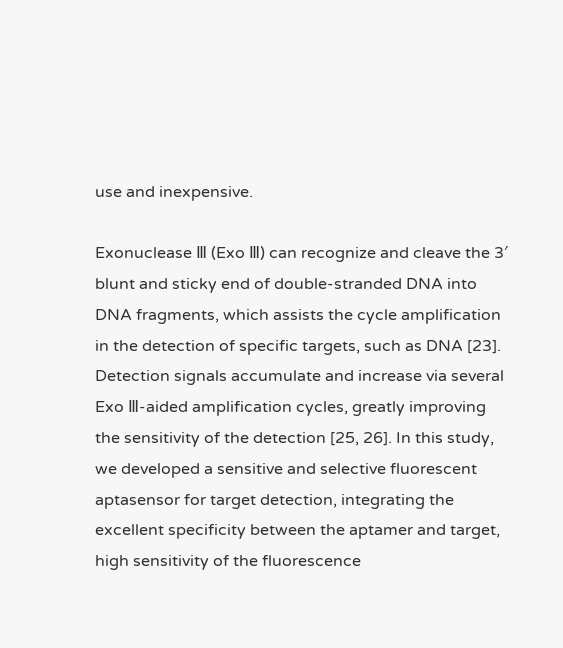use and inexpensive.

Exonuclease Ⅲ (Exo Ⅲ) can recognize and cleave the 3′ blunt and sticky end of double-stranded DNA into DNA fragments, which assists the cycle amplification in the detection of specific targets, such as DNA [23]. Detection signals accumulate and increase via several Exo Ⅲ-aided amplification cycles, greatly improving the sensitivity of the detection [25, 26]. In this study, we developed a sensitive and selective fluorescent aptasensor for target detection, integrating the excellent specificity between the aptamer and target, high sensitivity of the fluorescence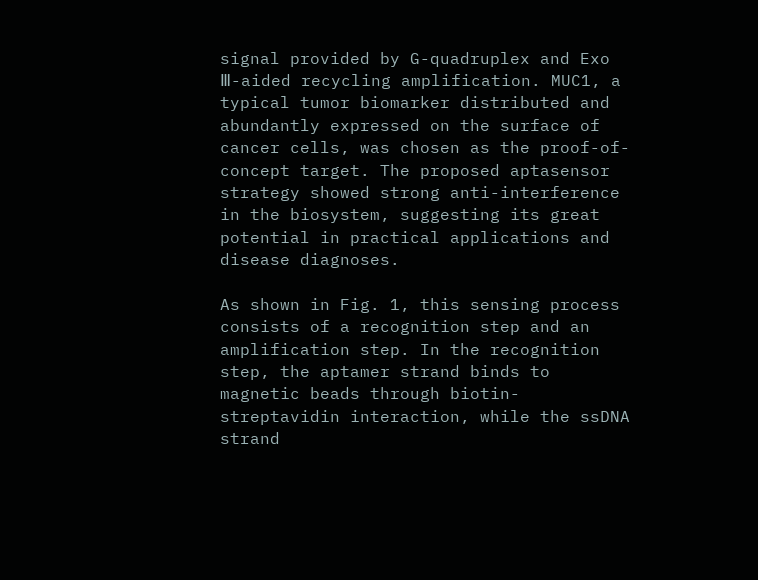signal provided by G-quadruplex and Exo Ⅲ-aided recycling amplification. MUC1, a typical tumor biomarker distributed and abundantly expressed on the surface of cancer cells, was chosen as the proof-of-concept target. The proposed aptasensor strategy showed strong anti-interference in the biosystem, suggesting its great potential in practical applications and disease diagnoses.

As shown in Fig. 1, this sensing process consists of a recognition step and an amplification step. In the recognition step, the aptamer strand binds to magnetic beads through biotin-streptavidin interaction, while the ssDNA strand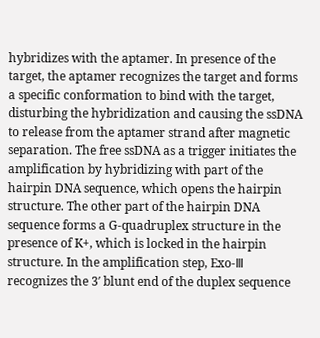hybridizes with the aptamer. In presence of the target, the aptamer recognizes the target and forms a specific conformation to bind with the target, disturbing the hybridization and causing the ssDNA to release from the aptamer strand after magnetic separation. The free ssDNA as a trigger initiates the amplification by hybridizing with part of the hairpin DNA sequence, which opens the hairpin structure. The other part of the hairpin DNA sequence forms a G-quadruplex structure in the presence of K+, which is locked in the hairpin structure. In the amplification step, Exo-Ⅲ recognizes the 3′ blunt end of the duplex sequence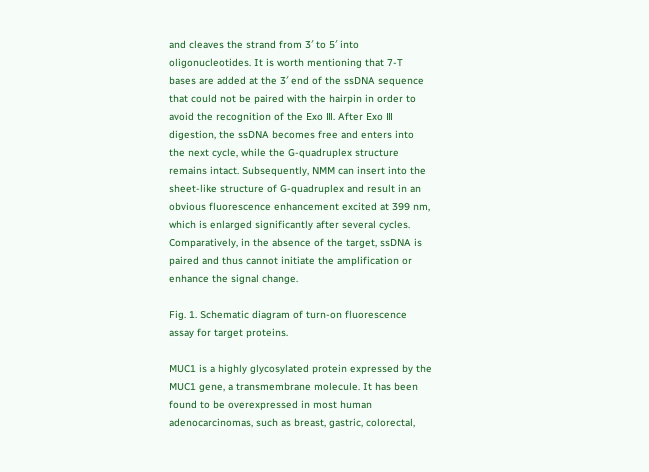and cleaves the strand from 3′ to 5′ into oligonucleotides. It is worth mentioning that 7-T bases are added at the 3′ end of the ssDNA sequence that could not be paired with the hairpin in order to avoid the recognition of the Exo Ⅲ. After Exo Ⅲ digestion, the ssDNA becomes free and enters into the next cycle, while the G-quadruplex structure remains intact. Subsequently, NMM can insert into the sheet-like structure of G-quadruplex and result in an obvious fluorescence enhancement excited at 399 nm, which is enlarged significantly after several cycles. Comparatively, in the absence of the target, ssDNA is paired and thus cannot initiate the amplification or enhance the signal change.

Fig. 1. Schematic diagram of turn-on fluorescence assay for target proteins.

MUC1 is a highly glycosylated protein expressed by the MUC1 gene, a transmembrane molecule. It has been found to be overexpressed in most human adenocarcinomas, such as breast, gastric, colorectal,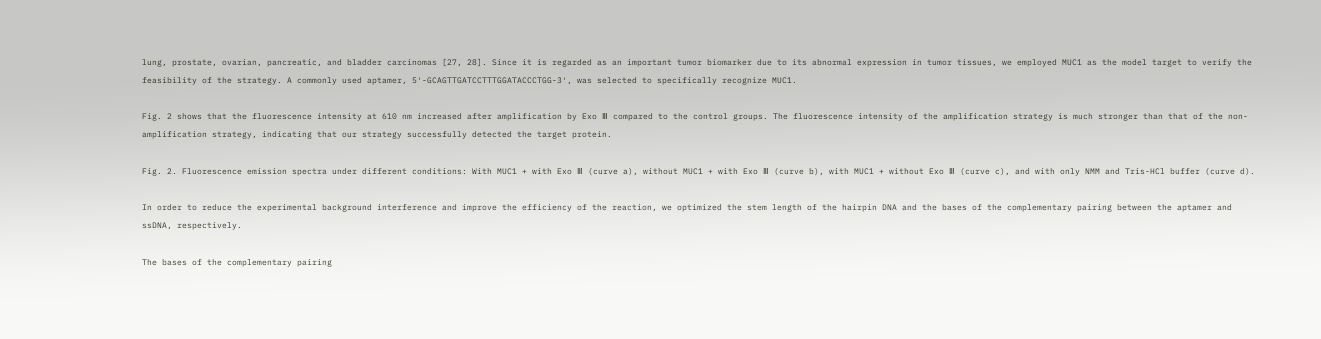lung, prostate, ovarian, pancreatic, and bladder carcinomas [27, 28]. Since it is regarded as an important tumor biomarker due to its abnormal expression in tumor tissues, we employed MUC1 as the model target to verify the feasibility of the strategy. A commonly used aptamer, 5′-GCAGTTGATCCTTTGGATACCCTGG-3′, was selected to specifically recognize MUC1.

Fig. 2 shows that the fluorescence intensity at 610 nm increased after amplification by Exo Ⅲ compared to the control groups. The fluorescence intensity of the amplification strategy is much stronger than that of the non-amplification strategy, indicating that our strategy successfully detected the target protein.

Fig. 2. Fluorescence emission spectra under different conditions: With MUC1 + with Exo Ⅲ (curve a), without MUC1 + with Exo Ⅲ (curve b), with MUC1 + without Exo Ⅲ (curve c), and with only NMM and Tris-HCl buffer (curve d).

In order to reduce the experimental background interference and improve the efficiency of the reaction, we optimized the stem length of the hairpin DNA and the bases of the complementary pairing between the aptamer and ssDNA, respectively.

The bases of the complementary pairing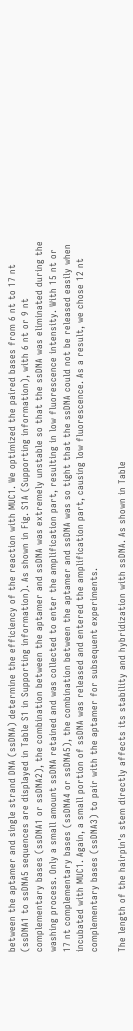between the aptamer and single strand DNA (ssDNA) determine the efficiency of the reaction with MUC1. We optimized the paired bases from 6 nt to 17 nt (ssDNA1 to ssDNA5 sequences are displayed in Table S1 in Supporting information). As shown in Fig. S1A (Supporting information), with 6 nt or 9 nt complementary bases (ssDNA1 or ssDNA2), the combination between the aptamer and ssDNA was extremely unstable so that the ssDNA was eliminated during the washing process. Only a small amount ssDNA retained and was collected to enter the amplification part, resulting in low fluorescence intensity. With 15 nt or 17 nt complementary bases (ssDNA4 or ssDNA5), the combination between the aptamer and ssDNA was so tight that the ssDNA could not be released easily when incubated with MUC1. Again, a small portion of ssDNA was released and entered the amplification part, causing low fluorescence. As a result, we chose 12 nt complementary bases (ssDNA3) to pair with the aptamer for subsequent experiments.

The length of the hairpin's stem directly affects its stability and hybridization with ssDNA. As shown in Table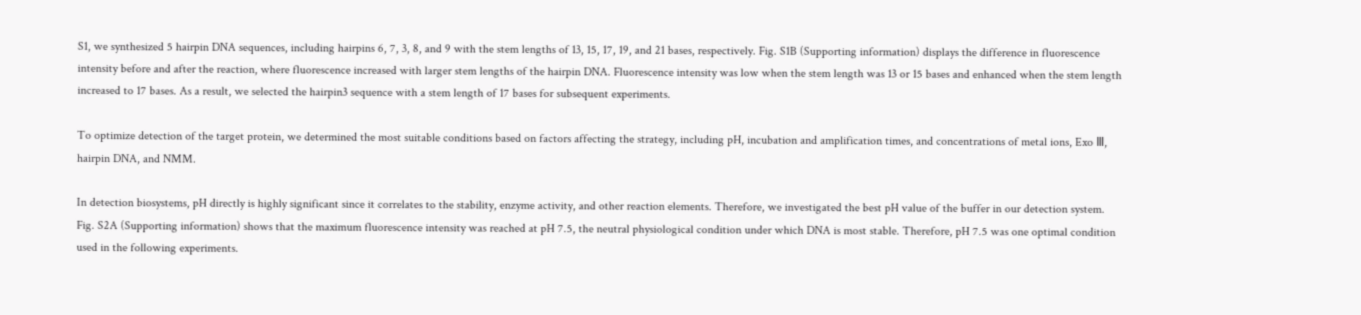S1, we synthesized 5 hairpin DNA sequences, including hairpins 6, 7, 3, 8, and 9 with the stem lengths of 13, 15, 17, 19, and 21 bases, respectively. Fig. S1B (Supporting information) displays the difference in fluorescence intensity before and after the reaction, where fluorescence increased with larger stem lengths of the hairpin DNA. Fluorescence intensity was low when the stem length was 13 or 15 bases and enhanced when the stem length increased to 17 bases. As a result, we selected the hairpin3 sequence with a stem length of 17 bases for subsequent experiments.

To optimize detection of the target protein, we determined the most suitable conditions based on factors affecting the strategy, including pH, incubation and amplification times, and concentrations of metal ions, Exo Ⅲ, hairpin DNA, and NMM.

In detection biosystems, pH directly is highly significant since it correlates to the stability, enzyme activity, and other reaction elements. Therefore, we investigated the best pH value of the buffer in our detection system. Fig. S2A (Supporting information) shows that the maximum fluorescence intensity was reached at pH 7.5, the neutral physiological condition under which DNA is most stable. Therefore, pH 7.5 was one optimal condition used in the following experiments.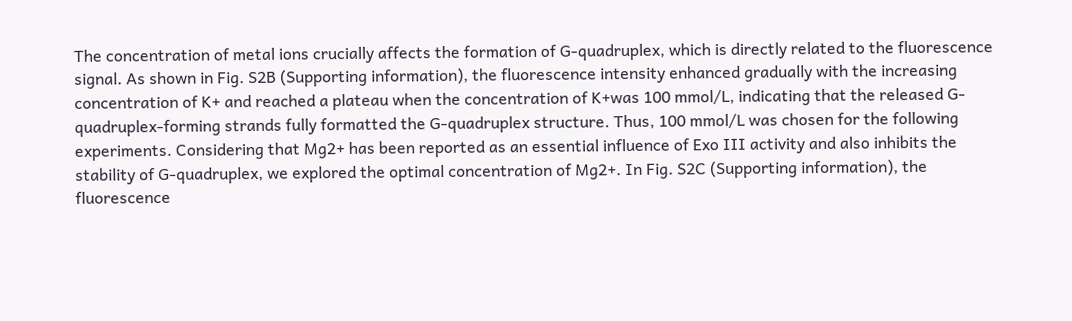The concentration of metal ions crucially affects the formation of G-quadruplex, which is directly related to the fluorescence signal. As shown in Fig. S2B (Supporting information), the fluorescence intensity enhanced gradually with the increasing concentration of K+ and reached a plateau when the concentration of K+was 100 mmol/L, indicating that the released G-quadruplex-forming strands fully formatted the G-quadruplex structure. Thus, 100 mmol/L was chosen for the following experiments. Considering that Mg2+ has been reported as an essential influence of Exo Ⅲ activity and also inhibits the stability of G-quadruplex, we explored the optimal concentration of Mg2+. In Fig. S2C (Supporting information), the fluorescence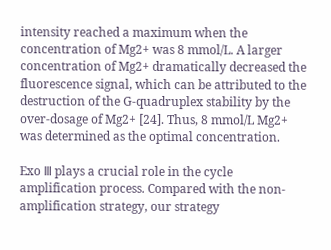intensity reached a maximum when the concentration of Mg2+ was 8 mmol/L. A larger concentration of Mg2+ dramatically decreased the fluorescence signal, which can be attributed to the destruction of the G-quadruplex stability by the over-dosage of Mg2+ [24]. Thus, 8 mmol/L Mg2+ was determined as the optimal concentration.

Exo Ⅲ plays a crucial role in the cycle amplification process. Compared with the non-amplification strategy, our strategy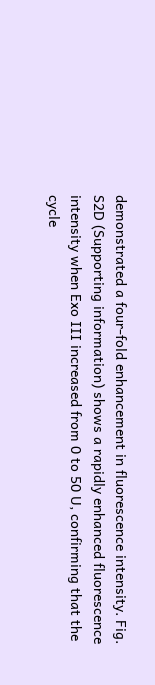demonstrated a four-fold enhancement in fluorescence intensity. Fig. S2D (Supporting information) shows a rapidly enhanced fluorescence intensity when Exo Ⅲ increased from 0 to 50 U, confirming that the cycle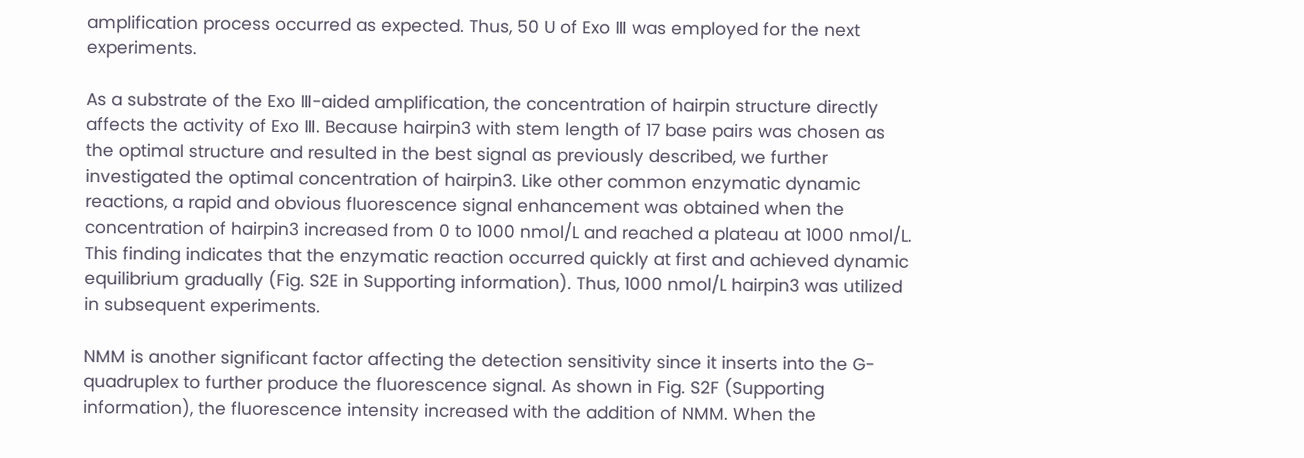amplification process occurred as expected. Thus, 50 U of Exo Ⅲ was employed for the next experiments.

As a substrate of the Exo Ⅲ-aided amplification, the concentration of hairpin structure directly affects the activity of Exo Ⅲ. Because hairpin3 with stem length of 17 base pairs was chosen as the optimal structure and resulted in the best signal as previously described, we further investigated the optimal concentration of hairpin3. Like other common enzymatic dynamic reactions, a rapid and obvious fluorescence signal enhancement was obtained when the concentration of hairpin3 increased from 0 to 1000 nmol/L and reached a plateau at 1000 nmol/L. This finding indicates that the enzymatic reaction occurred quickly at first and achieved dynamic equilibrium gradually (Fig. S2E in Supporting information). Thus, 1000 nmol/L hairpin3 was utilized in subsequent experiments.

NMM is another significant factor affecting the detection sensitivity since it inserts into the G-quadruplex to further produce the fluorescence signal. As shown in Fig. S2F (Supporting information), the fluorescence intensity increased with the addition of NMM. When the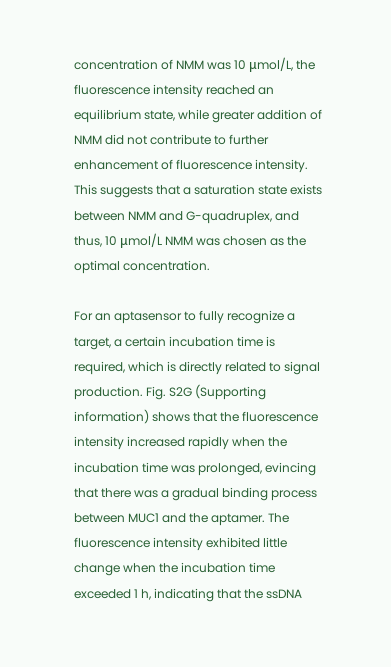concentration of NMM was 10 μmol/L, the fluorescence intensity reached an equilibrium state, while greater addition of NMM did not contribute to further enhancement of fluorescence intensity. This suggests that a saturation state exists between NMM and G-quadruplex, and thus, 10 μmol/L NMM was chosen as the optimal concentration.

For an aptasensor to fully recognize a target, a certain incubation time is required, which is directly related to signal production. Fig. S2G (Supporting information) shows that the fluorescence intensity increased rapidly when the incubation time was prolonged, evincing that there was a gradual binding process between MUC1 and the aptamer. The fluorescence intensity exhibited little change when the incubation time exceeded 1 h, indicating that the ssDNA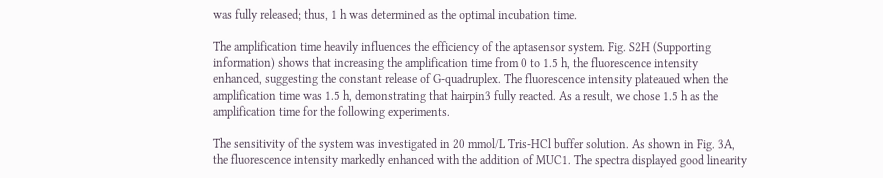was fully released; thus, 1 h was determined as the optimal incubation time.

The amplification time heavily influences the efficiency of the aptasensor system. Fig. S2H (Supporting information) shows that increasing the amplification time from 0 to 1.5 h, the fluorescence intensity enhanced, suggesting the constant release of G-quadruplex. The fluorescence intensity plateaued when the amplification time was 1.5 h, demonstrating that hairpin3 fully reacted. As a result, we chose 1.5 h as the amplification time for the following experiments.

The sensitivity of the system was investigated in 20 mmol/L Tris-HCl buffer solution. As shown in Fig. 3A, the fluorescence intensity markedly enhanced with the addition of MUC1. The spectra displayed good linearity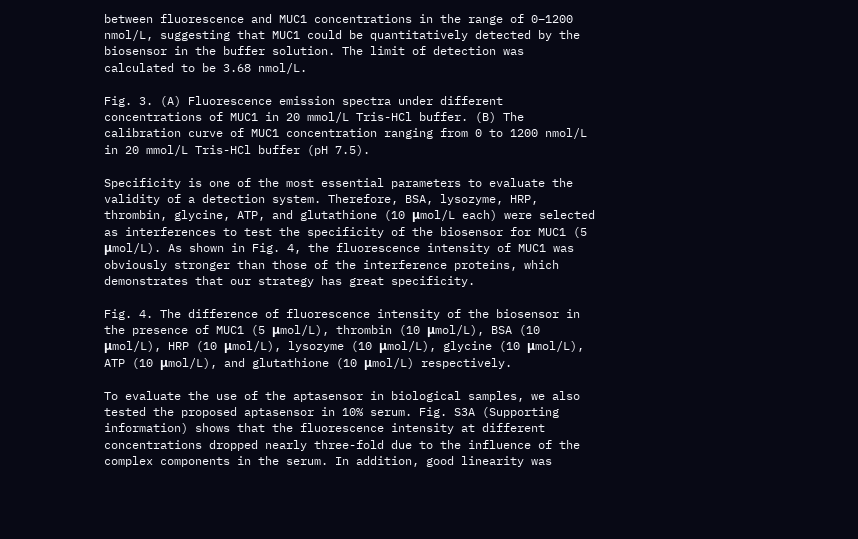between fluorescence and MUC1 concentrations in the range of 0–1200 nmol/L, suggesting that MUC1 could be quantitatively detected by the biosensor in the buffer solution. The limit of detection was calculated to be 3.68 nmol/L.

Fig. 3. (A) Fluorescence emission spectra under different concentrations of MUC1 in 20 mmol/L Tris-HCl buffer. (B) The calibration curve of MUC1 concentration ranging from 0 to 1200 nmol/L in 20 mmol/L Tris-HCl buffer (pH 7.5).

Specificity is one of the most essential parameters to evaluate the validity of a detection system. Therefore, BSA, lysozyme, HRP, thrombin, glycine, ATP, and glutathione (10 μmol/L each) were selected as interferences to test the specificity of the biosensor for MUC1 (5 μmol/L). As shown in Fig. 4, the fluorescence intensity of MUC1 was obviously stronger than those of the interference proteins, which demonstrates that our strategy has great specificity.

Fig. 4. The difference of fluorescence intensity of the biosensor in the presence of MUC1 (5 μmol/L), thrombin (10 μmol/L), BSA (10 μmol/L), HRP (10 μmol/L), lysozyme (10 μmol/L), glycine (10 μmol/L), ATP (10 μmol/L), and glutathione (10 μmol/L) respectively.

To evaluate the use of the aptasensor in biological samples, we also tested the proposed aptasensor in 10% serum. Fig. S3A (Supporting information) shows that the fluorescence intensity at different concentrations dropped nearly three-fold due to the influence of the complex components in the serum. In addition, good linearity was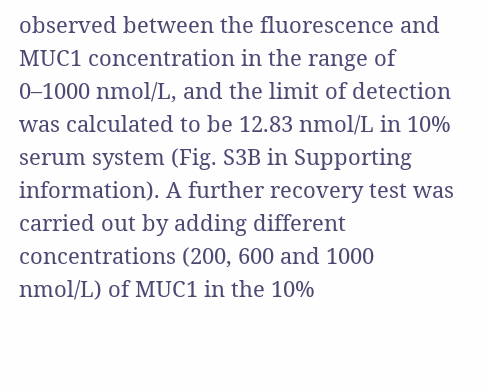observed between the fluorescence and MUC1 concentration in the range of 0–1000 nmol/L, and the limit of detection was calculated to be 12.83 nmol/L in 10% serum system (Fig. S3B in Supporting information). A further recovery test was carried out by adding different concentrations (200, 600 and 1000 nmol/L) of MUC1 in the 10%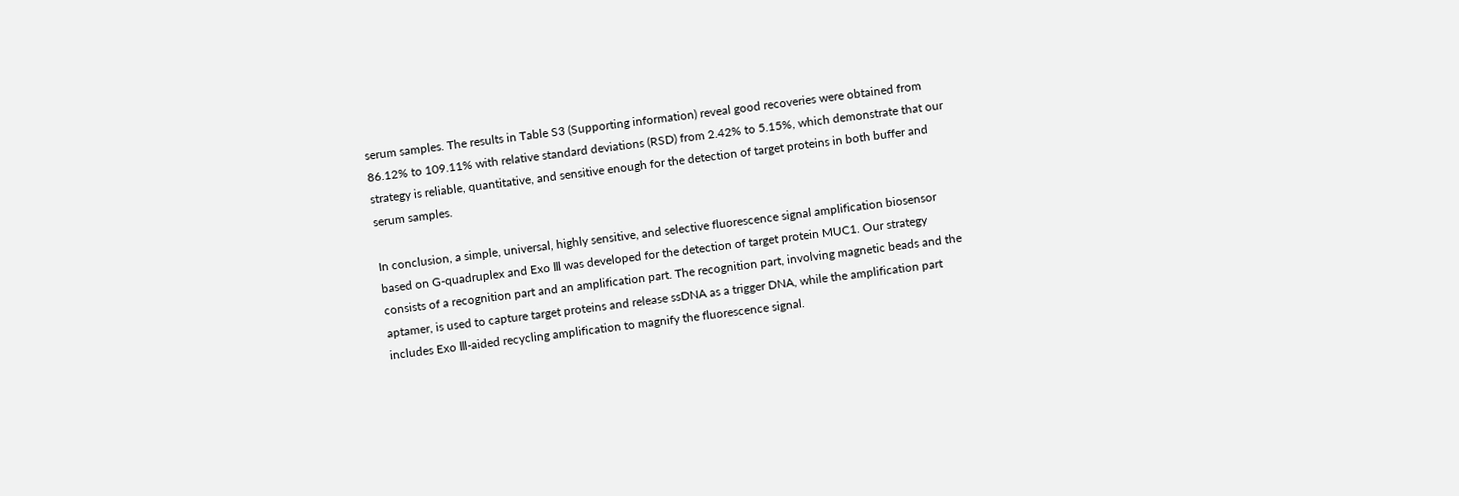serum samples. The results in Table S3 (Supporting information) reveal good recoveries were obtained from 86.12% to 109.11% with relative standard deviations (RSD) from 2.42% to 5.15%, which demonstrate that our strategy is reliable, quantitative, and sensitive enough for the detection of target proteins in both buffer and serum samples.

In conclusion, a simple, universal, highly sensitive, and selective fluorescence signal amplification biosensor based on G-quadruplex and Exo Ⅲ was developed for the detection of target protein MUC1. Our strategy consists of a recognition part and an amplification part. The recognition part, involving magnetic beads and the aptamer, is used to capture target proteins and release ssDNA as a trigger DNA, while the amplification part includes Exo Ⅲ-aided recycling amplification to magnify the fluorescence signal.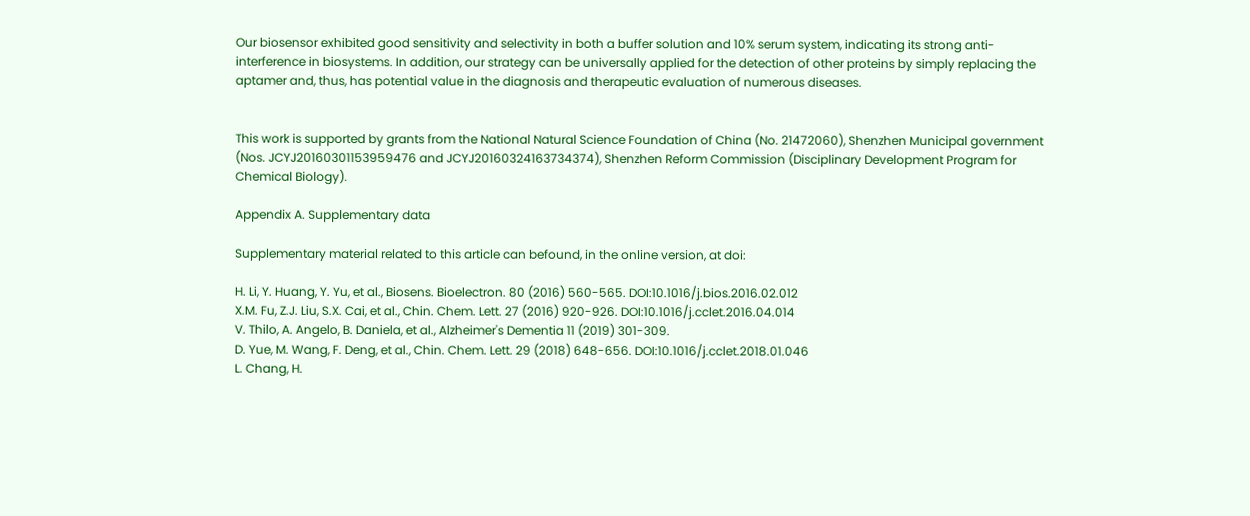Our biosensor exhibited good sensitivity and selectivity in both a buffer solution and 10% serum system, indicating its strong anti-interference in biosystems. In addition, our strategy can be universally applied for the detection of other proteins by simply replacing the aptamer and, thus, has potential value in the diagnosis and therapeutic evaluation of numerous diseases.


This work is supported by grants from the National Natural Science Foundation of China (No. 21472060), Shenzhen Municipal government (Nos. JCYJ20160301153959476 and JCYJ20160324163734374), Shenzhen Reform Commission (Disciplinary Development Program for Chemical Biology).

Appendix A. Supplementary data

Supplementary material related to this article can befound, in the online version, at doi:

H. Li, Y. Huang, Y. Yu, et al., Biosens. Bioelectron. 80 (2016) 560-565. DOI:10.1016/j.bios.2016.02.012
X.M. Fu, Z.J. Liu, S.X. Cai, et al., Chin. Chem. Lett. 27 (2016) 920-926. DOI:10.1016/j.cclet.2016.04.014
V. Thilo, A. Angelo, B. Daniela, et al., Alzheimer's Dementia 11 (2019) 301-309.
D. Yue, M. Wang, F. Deng, et al., Chin. Chem. Lett. 29 (2018) 648-656. DOI:10.1016/j.cclet.2018.01.046
L. Chang, H.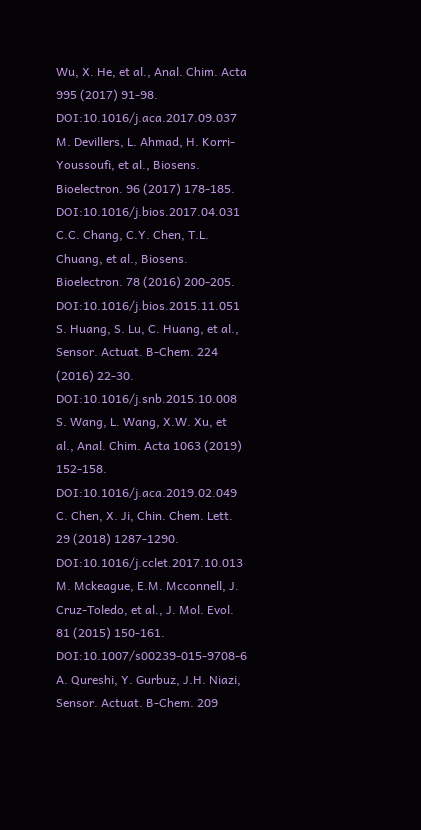Wu, X. He, et al., Anal. Chim. Acta 995 (2017) 91-98. DOI:10.1016/j.aca.2017.09.037
M. Devillers, L. Ahmad, H. Korri-Youssoufi, et al., Biosens. Bioelectron. 96 (2017) 178-185. DOI:10.1016/j.bios.2017.04.031
C.C. Chang, C.Y. Chen, T.L. Chuang, et al., Biosens. Bioelectron. 78 (2016) 200-205. DOI:10.1016/j.bios.2015.11.051
S. Huang, S. Lu, C. Huang, et al., Sensor. Actuat. B-Chem. 224 (2016) 22-30. DOI:10.1016/j.snb.2015.10.008
S. Wang, L. Wang, X.W. Xu, et al., Anal. Chim. Acta 1063 (2019) 152-158. DOI:10.1016/j.aca.2019.02.049
C. Chen, X. Ji, Chin. Chem. Lett. 29 (2018) 1287-1290. DOI:10.1016/j.cclet.2017.10.013
M. Mckeague, E.M. Mcconnell, J. Cruz-Toledo, et al., J. Mol. Evol. 81 (2015) 150-161. DOI:10.1007/s00239-015-9708-6
A. Qureshi, Y. Gurbuz, J.H. Niazi, Sensor. Actuat. B-Chem. 209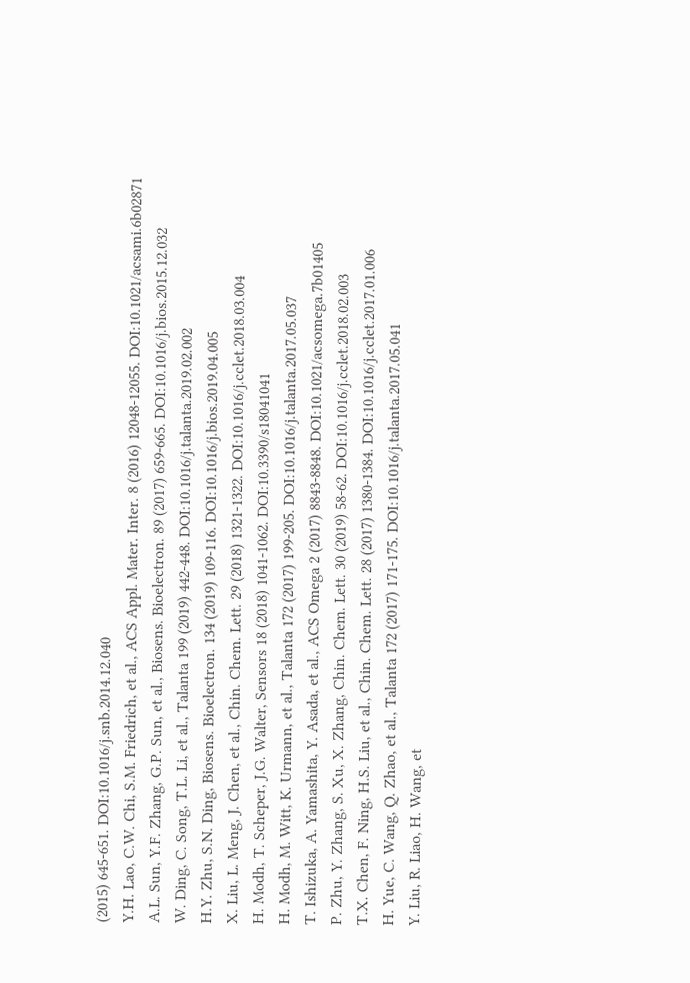(2015) 645-651. DOI:10.1016/j.snb.2014.12.040
Y.H. Lao, C.W. Chi, S.M. Friedrich, et al., ACS Appl. Mater. Inter. 8 (2016) 12048-12055. DOI:10.1021/acsami.6b02871
A.L. Sun, Y.F. Zhang, G.P. Sun, et al., Biosens. Bioelectron. 89 (2017) 659-665. DOI:10.1016/j.bios.2015.12.032
W. Ding, C. Song, T.L. Li, et al., Talanta 199 (2019) 442-448. DOI:10.1016/j.talanta.2019.02.002
H.Y. Zhu, S.N. Ding, Biosens. Bioelectron. 134 (2019) 109-116. DOI:10.1016/j.bios.2019.04.005
X. Liu, L. Meng, J. Chen, et al., Chin. Chem. Lett. 29 (2018) 1321-1322. DOI:10.1016/j.cclet.2018.03.004
H. Modh, T. Scheper, J.G. Walter, Sensors 18 (2018) 1041-1062. DOI:10.3390/s18041041
H. Modh, M. Witt, K. Urmann, et al., Talanta 172 (2017) 199-205. DOI:10.1016/j.talanta.2017.05.037
T. Ishizuka, A. Yamashita, Y. Asada, et al., ACS Omega 2 (2017) 8843-8848. DOI:10.1021/acsomega.7b01405
P. Zhu, Y. Zhang, S. Xu, X. Zhang, Chin. Chem. Lett. 30 (2019) 58-62. DOI:10.1016/j.cclet.2018.02.003
T.X. Chen, F. Ning, H.S. Liu, et al., Chin. Chem. Lett. 28 (2017) 1380-1384. DOI:10.1016/j.cclet.2017.01.006
H. Yue, C. Wang, Q. Zhao, et al., Talanta 172 (2017) 171-175. DOI:10.1016/j.talanta.2017.05.041
Y. Liu, R. Liao, H. Wang, et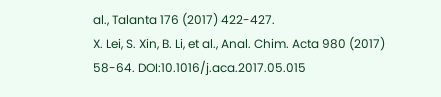al., Talanta 176 (2017) 422-427.
X. Lei, S. Xin, B. Li, et al., Anal. Chim. Acta 980 (2017) 58-64. DOI:10.1016/j.aca.2017.05.015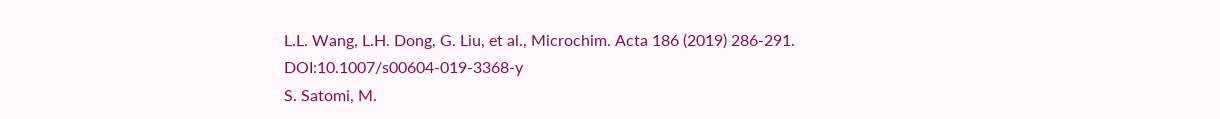L.L. Wang, L.H. Dong, G. Liu, et al., Microchim. Acta 186 (2019) 286-291. DOI:10.1007/s00604-019-3368-y
S. Satomi, M.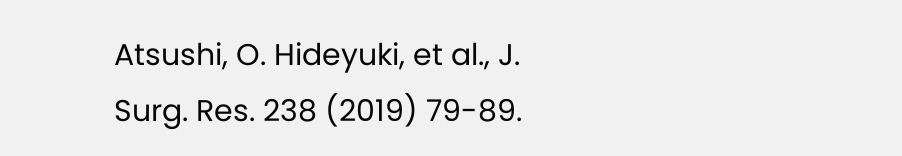Atsushi, O. Hideyuki, et al., J. Surg. Res. 238 (2019) 79-89.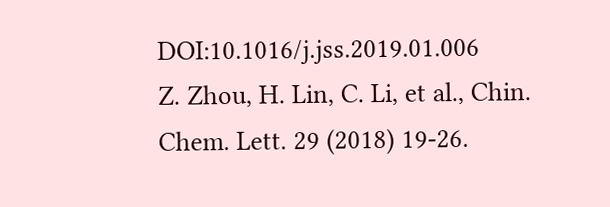DOI:10.1016/j.jss.2019.01.006
Z. Zhou, H. Lin, C. Li, et al., Chin. Chem. Lett. 29 (2018) 19-26.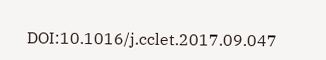DOI:10.1016/j.cclet.2017.09.047